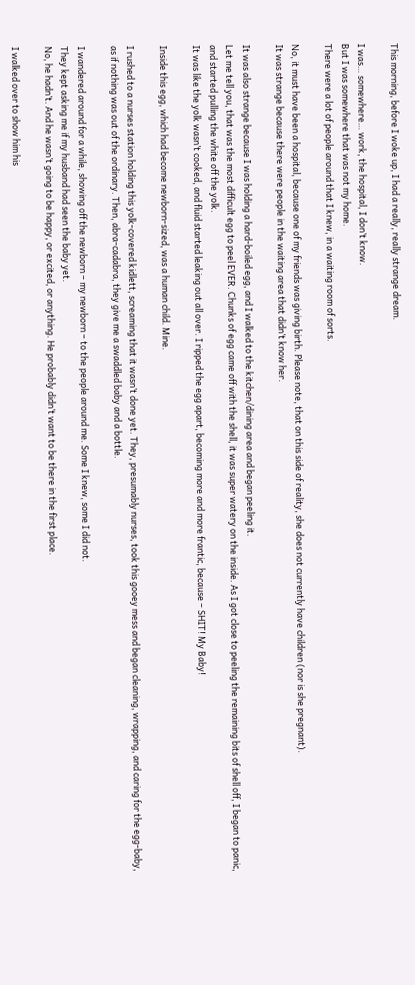This morning, before I woke up, I had a really, really strange dream.

I was… somewhere… work, the hospital, I don’t know.
But I was somewhere that was not my home.
There were a lot of people around that I knew, in a waiting room of sorts.

No, it must have been a hospital, because one of my friends was giving birth. Please note, that on this side of reality, she does not currently have children (nor is she pregnant).
It was strange because there were people in the waiting area that didn’t know her.

It was also strange because I was holding a hard-boiled egg, and I walked to the kitchen/dining area and began peeling it.
Let me tell you, that was the most difficult egg to peel EVER. Chunks of egg came off with the shell, it was super watery on the inside. As I got close to peeling the remaining bits of shell off, I began to panic, and started pulling the white off the yolk.
It was like the yolk wasn’t cooked, and fluid started leaking out all over. I ripped the egg apart, becoming more and more frantic, because – SHIT! My Baby!

Inside this egg, which had become newborn-sized, was a human child. Mine.

I rushed to a nurses station holding this yolk-covered kidlett, screaming that it wasn’t done yet. They, presumably nurses, took this gooey mess and began cleaning, wrapping, and caring for the egg-baby, as if nothing was out of the ordinary. Then, abra-cadabra, they give me a swaddled baby and a bottle.

I wandered around for a while, showing off the newborn – my newborn – to the people around me. Some I knew, some I did not.
They kept asking me if my husband had seen the baby yet.
No, he hadn’t. And he wasn’t going to be happy, or excited, or anything. He probably didn’t want to be there in the first place.

I walked over to show him his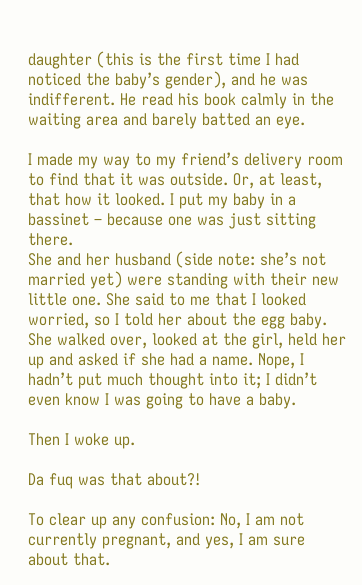daughter (this is the first time I had noticed the baby’s gender), and he was indifferent. He read his book calmly in the waiting area and barely batted an eye.

I made my way to my friend’s delivery room to find that it was outside. Or, at least, that how it looked. I put my baby in a bassinet – because one was just sitting there.
She and her husband (side note: she’s not married yet) were standing with their new little one. She said to me that I looked worried, so I told her about the egg baby. She walked over, looked at the girl, held her up and asked if she had a name. Nope, I hadn’t put much thought into it; I didn’t even know I was going to have a baby.

Then I woke up.

Da fuq was that about?!

To clear up any confusion: No, I am not currently pregnant, and yes, I am sure about that.